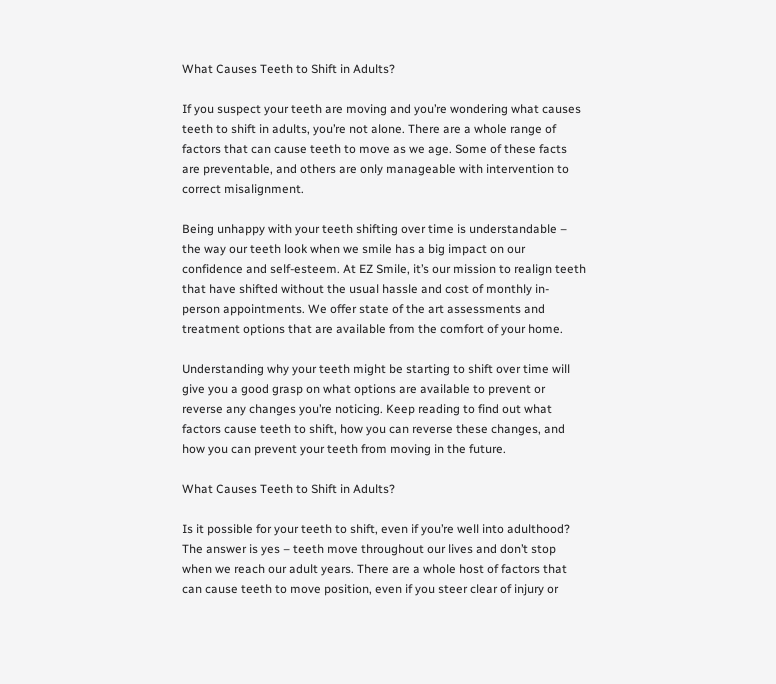What Causes Teeth to Shift in Adults?

If you suspect your teeth are moving and you’re wondering what causes teeth to shift in adults, you’re not alone. There are a whole range of factors that can cause teeth to move as we age. Some of these facts are preventable, and others are only manageable with intervention to correct misalignment.

Being unhappy with your teeth shifting over time is understandable – the way our teeth look when we smile has a big impact on our confidence and self-esteem. At EZ Smile, it’s our mission to realign teeth that have shifted without the usual hassle and cost of monthly in-person appointments. We offer state of the art assessments and treatment options that are available from the comfort of your home.

Understanding why your teeth might be starting to shift over time will give you a good grasp on what options are available to prevent or reverse any changes you’re noticing. Keep reading to find out what factors cause teeth to shift, how you can reverse these changes, and how you can prevent your teeth from moving in the future.

What Causes Teeth to Shift in Adults?

Is it possible for your teeth to shift, even if you’re well into adulthood? The answer is yes – teeth move throughout our lives and don’t stop when we reach our adult years. There are a whole host of factors that can cause teeth to move position, even if you steer clear of injury or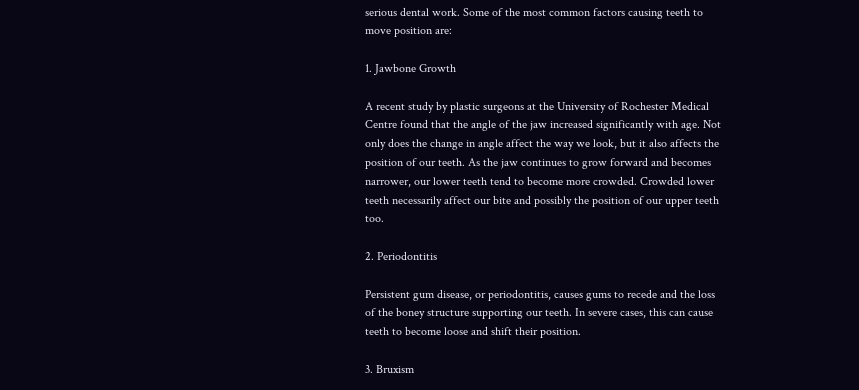serious dental work. Some of the most common factors causing teeth to move position are:

1. Jawbone Growth

A recent study by plastic surgeons at the University of Rochester Medical Centre found that the angle of the jaw increased significantly with age. Not only does the change in angle affect the way we look, but it also affects the position of our teeth. As the jaw continues to grow forward and becomes narrower, our lower teeth tend to become more crowded. Crowded lower teeth necessarily affect our bite and possibly the position of our upper teeth too.

2. Periodontitis

Persistent gum disease, or periodontitis, causes gums to recede and the loss of the boney structure supporting our teeth. In severe cases, this can cause teeth to become loose and shift their position.

3. Bruxism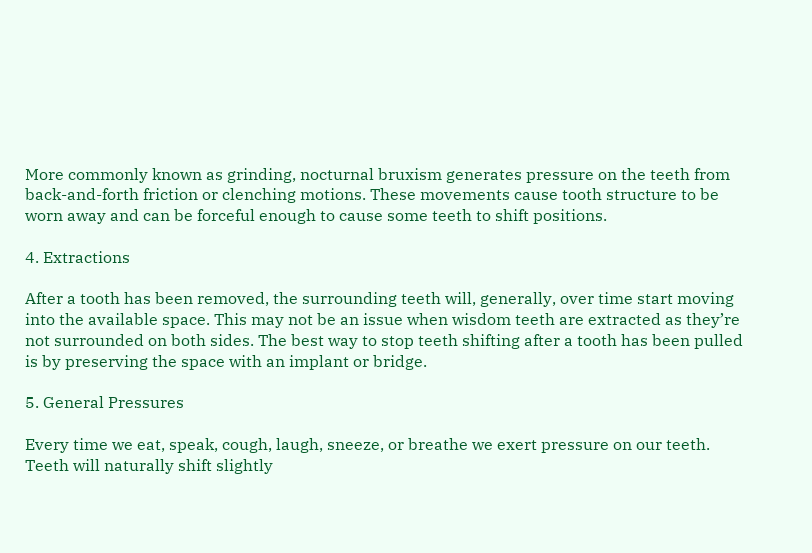More commonly known as grinding, nocturnal bruxism generates pressure on the teeth from back-and-forth friction or clenching motions. These movements cause tooth structure to be worn away and can be forceful enough to cause some teeth to shift positions.

4. Extractions

After a tooth has been removed, the surrounding teeth will, generally, over time start moving into the available space. This may not be an issue when wisdom teeth are extracted as they’re not surrounded on both sides. The best way to stop teeth shifting after a tooth has been pulled is by preserving the space with an implant or bridge.

5. General Pressures

Every time we eat, speak, cough, laugh, sneeze, or breathe we exert pressure on our teeth. Teeth will naturally shift slightly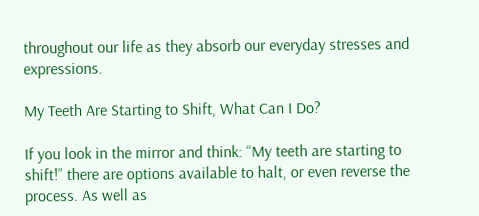throughout our life as they absorb our everyday stresses and expressions.

My Teeth Are Starting to Shift, What Can I Do?

If you look in the mirror and think: “My teeth are starting to shift!” there are options available to halt, or even reverse the process. As well as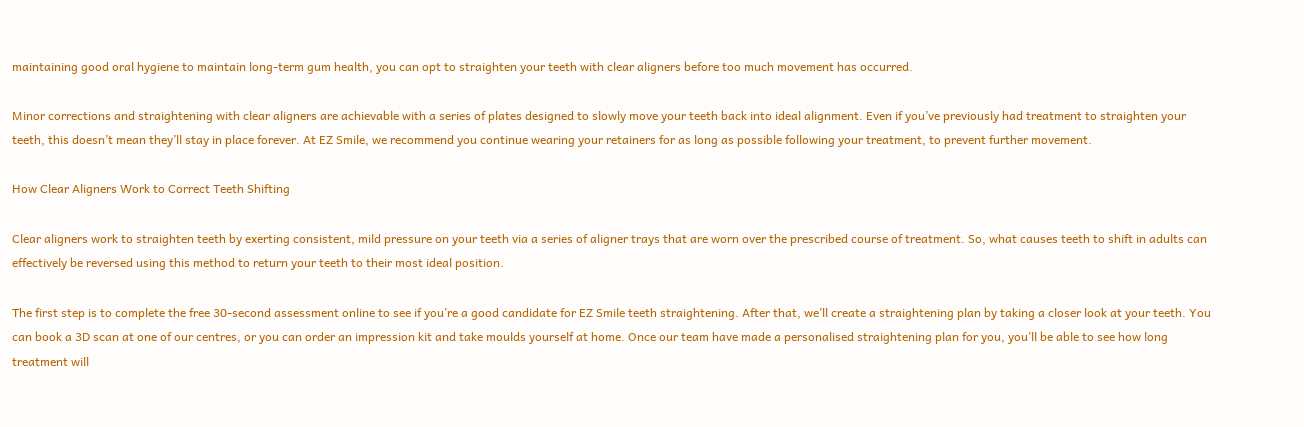maintaining good oral hygiene to maintain long-term gum health, you can opt to straighten your teeth with clear aligners before too much movement has occurred.

Minor corrections and straightening with clear aligners are achievable with a series of plates designed to slowly move your teeth back into ideal alignment. Even if you’ve previously had treatment to straighten your teeth, this doesn’t mean they’ll stay in place forever. At EZ Smile, we recommend you continue wearing your retainers for as long as possible following your treatment, to prevent further movement.

How Clear Aligners Work to Correct Teeth Shifting

Clear aligners work to straighten teeth by exerting consistent, mild pressure on your teeth via a series of aligner trays that are worn over the prescribed course of treatment. So, what causes teeth to shift in adults can effectively be reversed using this method to return your teeth to their most ideal position.

The first step is to complete the free 30-second assessment online to see if you’re a good candidate for EZ Smile teeth straightening. After that, we’ll create a straightening plan by taking a closer look at your teeth. You can book a 3D scan at one of our centres, or you can order an impression kit and take moulds yourself at home. Once our team have made a personalised straightening plan for you, you’ll be able to see how long treatment will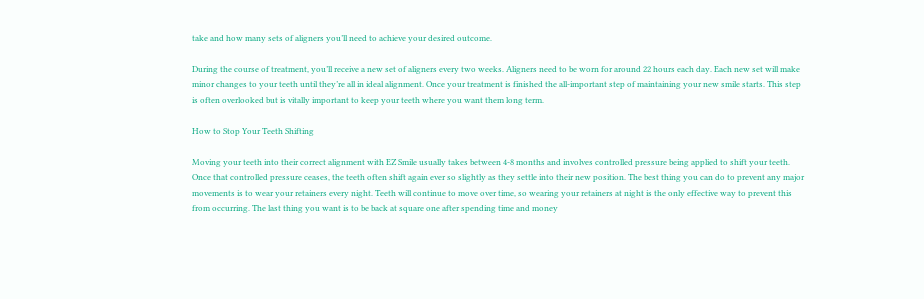take and how many sets of aligners you’ll need to achieve your desired outcome.

During the course of treatment, you’ll receive a new set of aligners every two weeks. Aligners need to be worn for around 22 hours each day. Each new set will make minor changes to your teeth until they’re all in ideal alignment. Once your treatment is finished the all-important step of maintaining your new smile starts. This step is often overlooked but is vitally important to keep your teeth where you want them long term.

How to Stop Your Teeth Shifting

Moving your teeth into their correct alignment with EZ Smile usually takes between 4-8 months and involves controlled pressure being applied to shift your teeth. Once that controlled pressure ceases, the teeth often shift again ever so slightly as they settle into their new position. The best thing you can do to prevent any major movements is to wear your retainers every night. Teeth will continue to move over time, so wearing your retainers at night is the only effective way to prevent this from occurring. The last thing you want is to be back at square one after spending time and money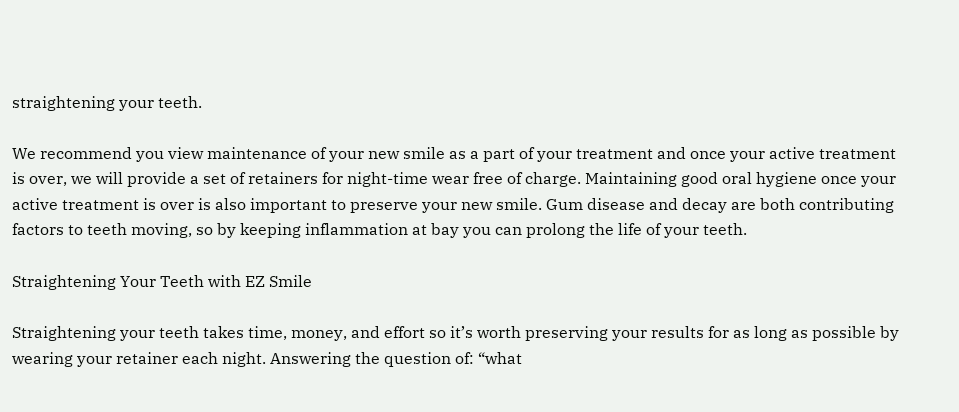straightening your teeth.

We recommend you view maintenance of your new smile as a part of your treatment and once your active treatment is over, we will provide a set of retainers for night-time wear free of charge. Maintaining good oral hygiene once your active treatment is over is also important to preserve your new smile. Gum disease and decay are both contributing factors to teeth moving, so by keeping inflammation at bay you can prolong the life of your teeth.

Straightening Your Teeth with EZ Smile

Straightening your teeth takes time, money, and effort so it’s worth preserving your results for as long as possible by wearing your retainer each night. Answering the question of: “what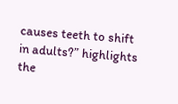causes teeth to shift in adults?” highlights the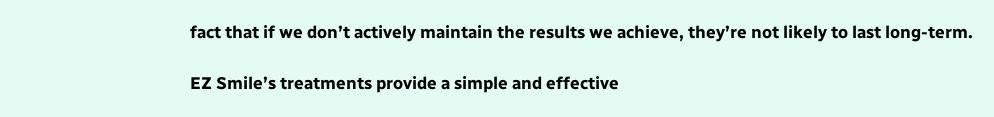fact that if we don’t actively maintain the results we achieve, they’re not likely to last long-term.

EZ Smile’s treatments provide a simple and effective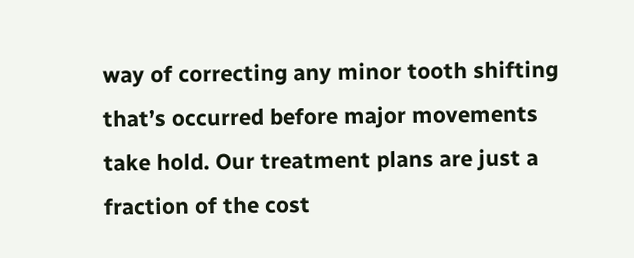way of correcting any minor tooth shifting that’s occurred before major movements take hold. Our treatment plans are just a fraction of the cost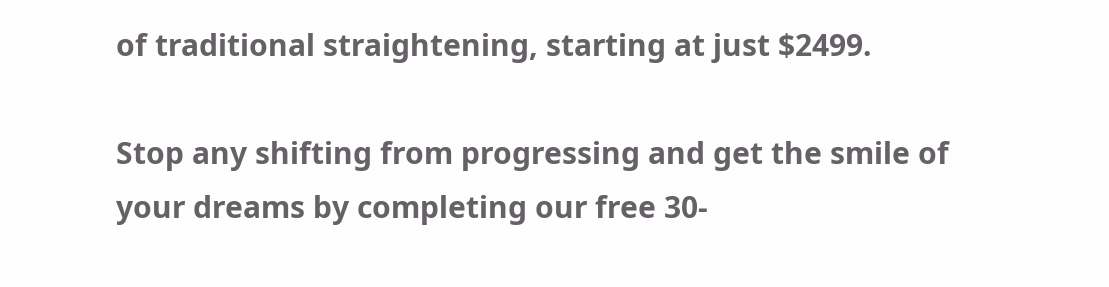of traditional straightening, starting at just $2499.

Stop any shifting from progressing and get the smile of your dreams by completing our free 30-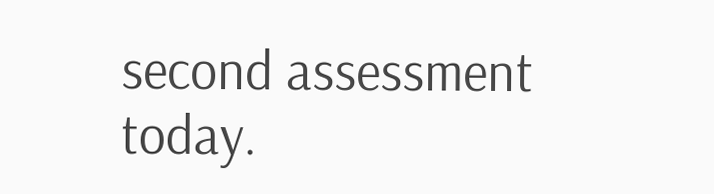second assessment today.